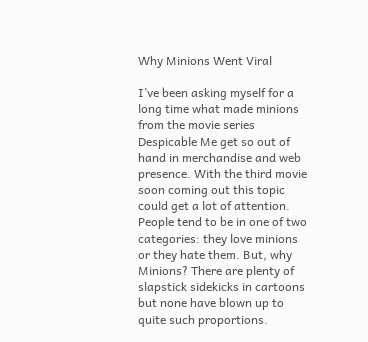Why Minions Went Viral

I’ve been asking myself for a long time what made minions from the movie series Despicable Me get so out of hand in merchandise and web presence. With the third movie soon coming out this topic could get a lot of attention. People tend to be in one of two categories: they love minions or they hate them. But, why Minions? There are plenty of slapstick sidekicks in cartoons but none have blown up to quite such proportions.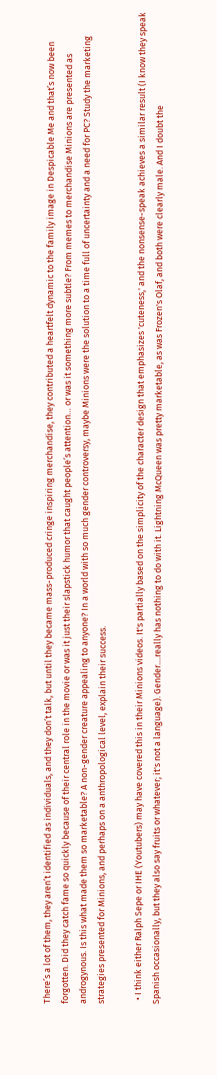There’s a lot of them, they aren’t identified as individuals, and they don’t talk, but until they became mass-produced cringe inspiring merchandise, they contributed a heartfelt dynamic to the family image in Despicable Me and that’s now been forgotten. Did they catch fame so quickly because of their central role in the movie or was it just their slapstick humor that caught people’s attention… or was it something more subtle? From memes to merchandise Minions are presented as androgynous. Is this what made them so marketable? A non-gender creature appealing to anyone? In a world with so much gender controversy, maybe Minions were the solution to a time full of uncertainty and a need for PC? Study the marketing strategies presented for Minions, and perhaps on a anthropological level, explain their success.

  • I think either Ralph Sepe or IHE (Youtubers) may have covered this in their Minions videos. It's partially based on the simplicity of the character design that emphasizes 'cuteness,' and the nonsense-speak achieves a similar result (I know they speak Spanish occasionally, but they also say fruits or whatever; it's not a language). Gender....really has nothing to do with it. Lightning McQueen was pretty marketable, as was Frozen's Olaf, and both were clearly male. And I doubt the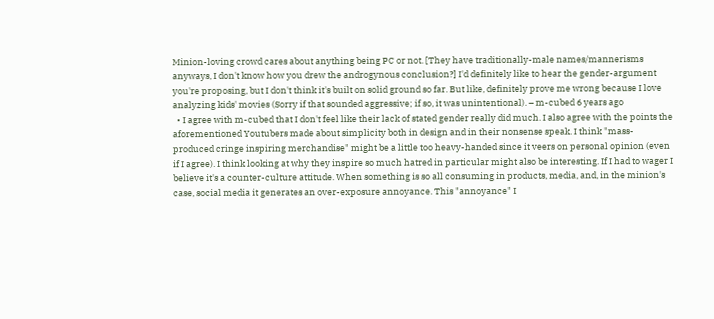Minion-loving crowd cares about anything being PC or not. [They have traditionally-male names/mannerisms anyways, I don't know how you drew the androgynous conclusion?] I'd definitely like to hear the gender-argument you're proposing, but I don't think it's built on solid ground so far. But like, definitely prove me wrong because I love analyzing kids' movies (Sorry if that sounded aggressive; if so, it was unintentional). – m-cubed 6 years ago
  • I agree with m-cubed that I don't feel like their lack of stated gender really did much. I also agree with the points the aforementioned Youtubers made about simplicity both in design and in their nonsense speak. I think "mass-produced cringe inspiring merchandise" might be a little too heavy-handed since it veers on personal opinion (even if I agree). I think looking at why they inspire so much hatred in particular might also be interesting. If I had to wager I believe it's a counter-culture attitude. When something is so all consuming in products, media, and, in the minion's case, social media it generates an over-exposure annoyance. This "annoyance" I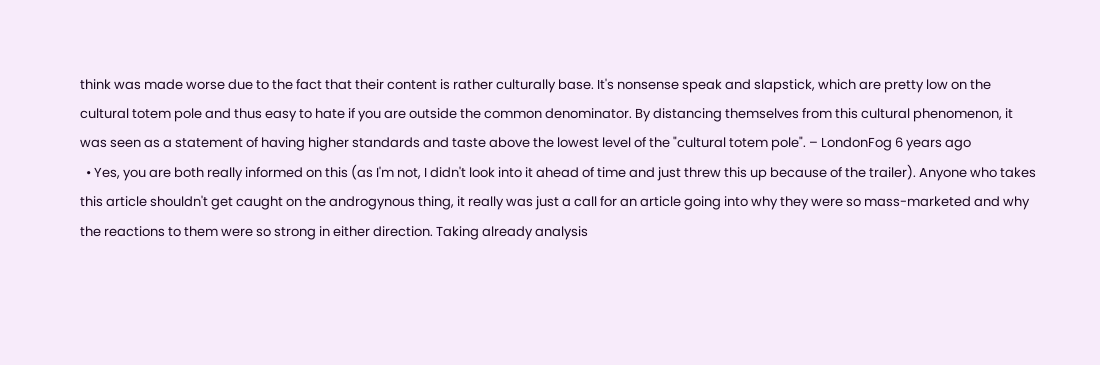think was made worse due to the fact that their content is rather culturally base. It's nonsense speak and slapstick, which are pretty low on the cultural totem pole and thus easy to hate if you are outside the common denominator. By distancing themselves from this cultural phenomenon, it was seen as a statement of having higher standards and taste above the lowest level of the "cultural totem pole". – LondonFog 6 years ago
  • Yes, you are both really informed on this (as I'm not, I didn't look into it ahead of time and just threw this up because of the trailer). Anyone who takes this article shouldn't get caught on the androgynous thing, it really was just a call for an article going into why they were so mass-marketed and why the reactions to them were so strong in either direction. Taking already analysis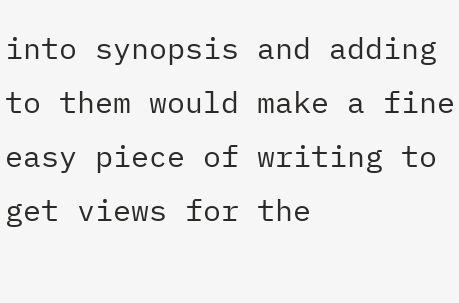into synopsis and adding to them would make a fine easy piece of writing to get views for the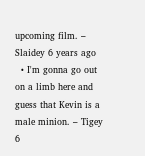upcoming film. – Slaidey 6 years ago
  • I'm gonna go out on a limb here and guess that Kevin is a male minion. – Tigey 6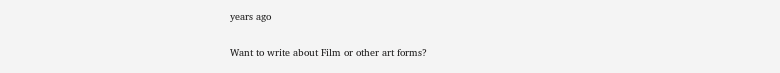years ago

Want to write about Film or other art forms?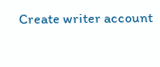Create writer account